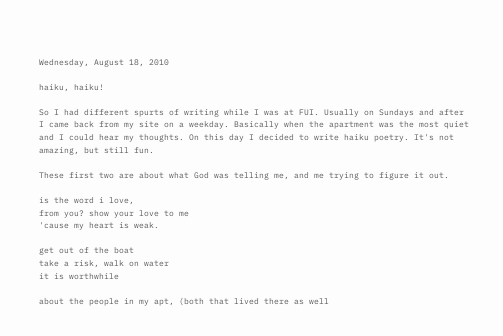Wednesday, August 18, 2010

haiku, haiku!

So I had different spurts of writing while I was at FUI. Usually on Sundays and after I came back from my site on a weekday. Basically when the apartment was the most quiet and I could hear my thoughts. On this day I decided to write haiku poetry. It's not amazing, but still fun.

These first two are about what God was telling me, and me trying to figure it out.

is the word i love,
from you? show your love to me
'cause my heart is weak.

get out of the boat
take a risk, walk on water
it is worthwhile

about the people in my apt, (both that lived there as well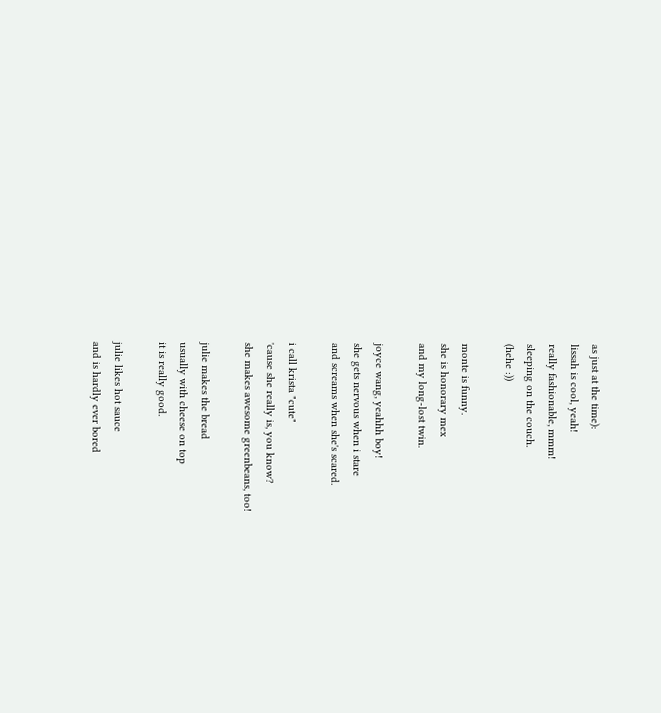as just at the time):
lissah is cool, yeah!
really fashionable, mmm!
sleeping on the couch.
(hehe :))

monte is funny.
she is honorary mex
and my long-lost twin.

joyce wang, yeahhh boy!
she gets nervous when i stare
and screams when she's scared.

i call krista "cute"
'cause she really is, you know?
she makes awesome greenbeans, too!

julie makes the bread
usually with cheese on top
it is really good.

julie likes hot sauce
and is hardly ever bored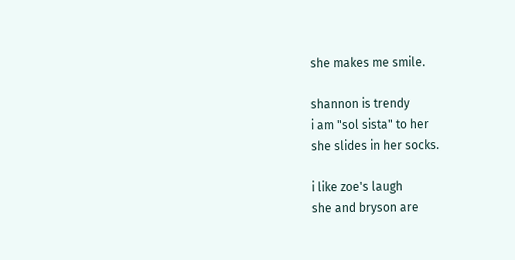she makes me smile.

shannon is trendy
i am "sol sista" to her
she slides in her socks.

i like zoe's laugh
she and bryson are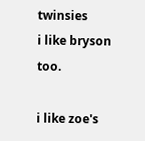twinsies
i like bryson too.

i like zoe's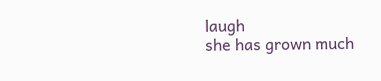laugh
she has grown much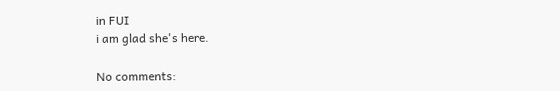in FUI
i am glad she's here.

No comments: